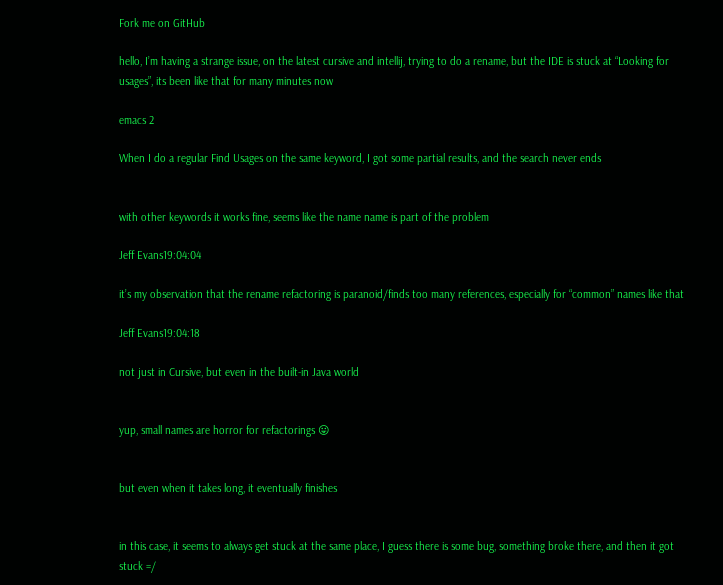Fork me on GitHub

hello, I’m having a strange issue, on the latest cursive and intellij, trying to do a rename, but the IDE is stuck at “Looking for usages”, its been like that for many minutes now

emacs 2

When I do a regular Find Usages on the same keyword, I got some partial results, and the search never ends


with other keywords it works fine, seems like the name name is part of the problem

Jeff Evans19:04:04

it’s my observation that the rename refactoring is paranoid/finds too many references, especially for “common” names like that

Jeff Evans19:04:18

not just in Cursive, but even in the built-in Java world


yup, small names are horror for refactorings 😛


but even when it takes long, it eventually finishes


in this case, it seems to always get stuck at the same place, I guess there is some bug, something broke there, and then it got stuck =/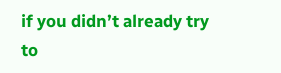if you didn’t already try to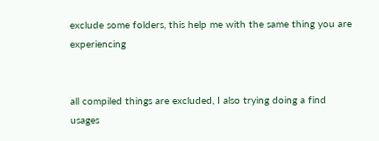exclude some folders, this help me with the same thing you are experiencing


all compiled things are excluded, I also trying doing a find usages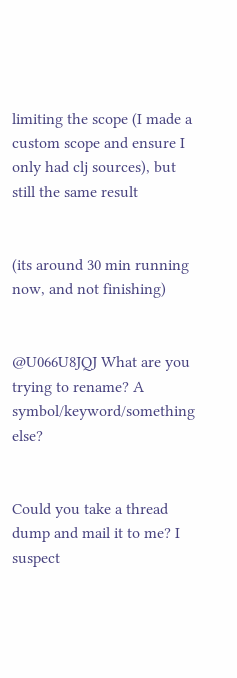limiting the scope (I made a custom scope and ensure I only had clj sources), but still the same result


(its around 30 min running now, and not finishing)


@U066U8JQJ What are you trying to rename? A symbol/keyword/something else?


Could you take a thread dump and mail it to me? I suspect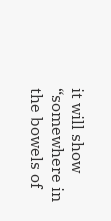it will show “somewhere in the bowels of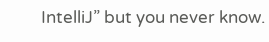IntelliJ” but you never know.